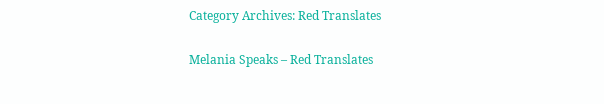Category Archives: Red Translates

Melania Speaks – Red Translates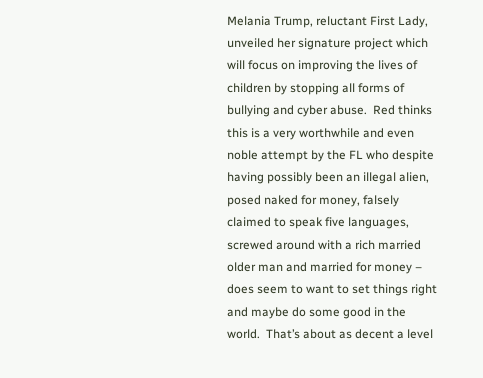Melania Trump, reluctant First Lady, unveiled her signature project which will focus on improving the lives of children by stopping all forms of bullying and cyber abuse.  Red thinks this is a very worthwhile and even noble attempt by the FL who despite having possibly been an illegal alien, posed naked for money, falsely claimed to speak five languages, screwed around with a rich married older man and married for money – does seem to want to set things right and maybe do some good in the world.  That’s about as decent a level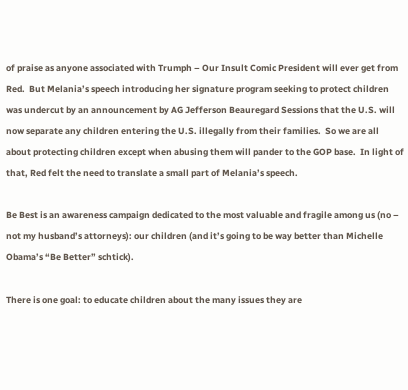of praise as anyone associated with Trumph – Our Insult Comic President will ever get from Red.  But Melania’s speech introducing her signature program seeking to protect children was undercut by an announcement by AG Jefferson Beauregard Sessions that the U.S. will now separate any children entering the U.S. illegally from their families.  So we are all about protecting children except when abusing them will pander to the GOP base.  In light of that, Red felt the need to translate a small part of Melania’s speech.

Be Best is an awareness campaign dedicated to the most valuable and fragile among us (no – not my husband’s attorneys): our children (and it’s going to be way better than Michelle Obama’s “Be Better” schtick).

There is one goal: to educate children about the many issues they are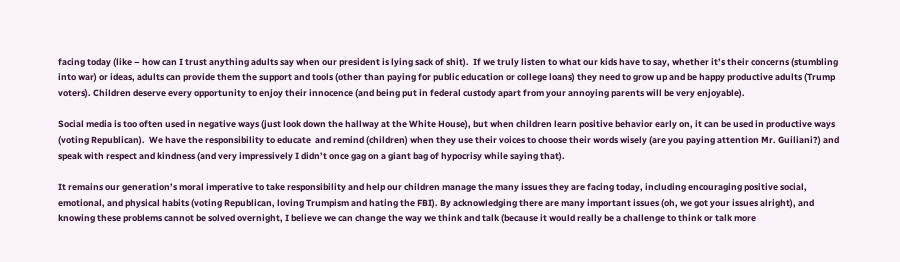facing today (like – how can I trust anything adults say when our president is lying sack of shit).  If we truly listen to what our kids have to say, whether it’s their concerns (stumbling into war) or ideas, adults can provide them the support and tools (other than paying for public education or college loans) they need to grow up and be happy productive adults (Trump voters). Children deserve every opportunity to enjoy their innocence (and being put in federal custody apart from your annoying parents will be very enjoyable).

Social media is too often used in negative ways (just look down the hallway at the White House), but when children learn positive behavior early on, it can be used in productive ways (voting Republican).  We have the responsibility to educate  and remind (children) when they use their voices to choose their words wisely (are you paying attention Mr. Guiliani?) and speak with respect and kindness (and very impressively I didn’t once gag on a giant bag of hypocrisy while saying that).

It remains our generation’s moral imperative to take responsibility and help our children manage the many issues they are facing today, including encouraging positive social, emotional, and physical habits (voting Republican, loving Trumpism and hating the FBI). By acknowledging there are many important issues (oh, we got your issues alright), and knowing these problems cannot be solved overnight, I believe we can change the way we think and talk (because it would really be a challenge to think or talk more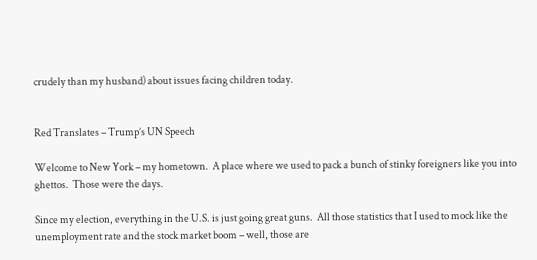crudely than my husband) about issues facing children today.


Red Translates – Trump’s UN Speech

Welcome to New York – my hometown.  A place where we used to pack a bunch of stinky foreigners like you into ghettos.  Those were the days.

Since my election, everything in the U.S. is just going great guns.  All those statistics that I used to mock like the unemployment rate and the stock market boom – well, those are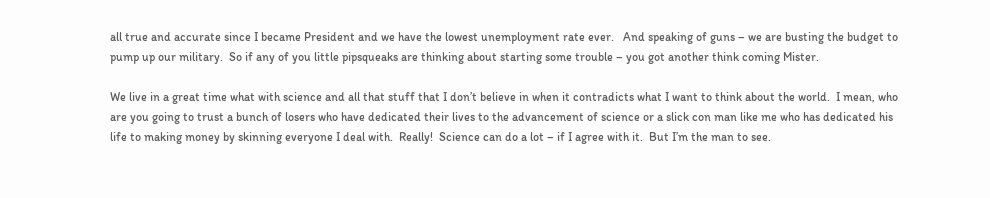all true and accurate since I became President and we have the lowest unemployment rate ever.   And speaking of guns – we are busting the budget to pump up our military.  So if any of you little pipsqueaks are thinking about starting some trouble – you got another think coming Mister.

We live in a great time what with science and all that stuff that I don’t believe in when it contradicts what I want to think about the world.  I mean, who are you going to trust a bunch of losers who have dedicated their lives to the advancement of science or a slick con man like me who has dedicated his life to making money by skinning everyone I deal with.  Really!  Science can do a lot – if I agree with it.  But I’m the man to see.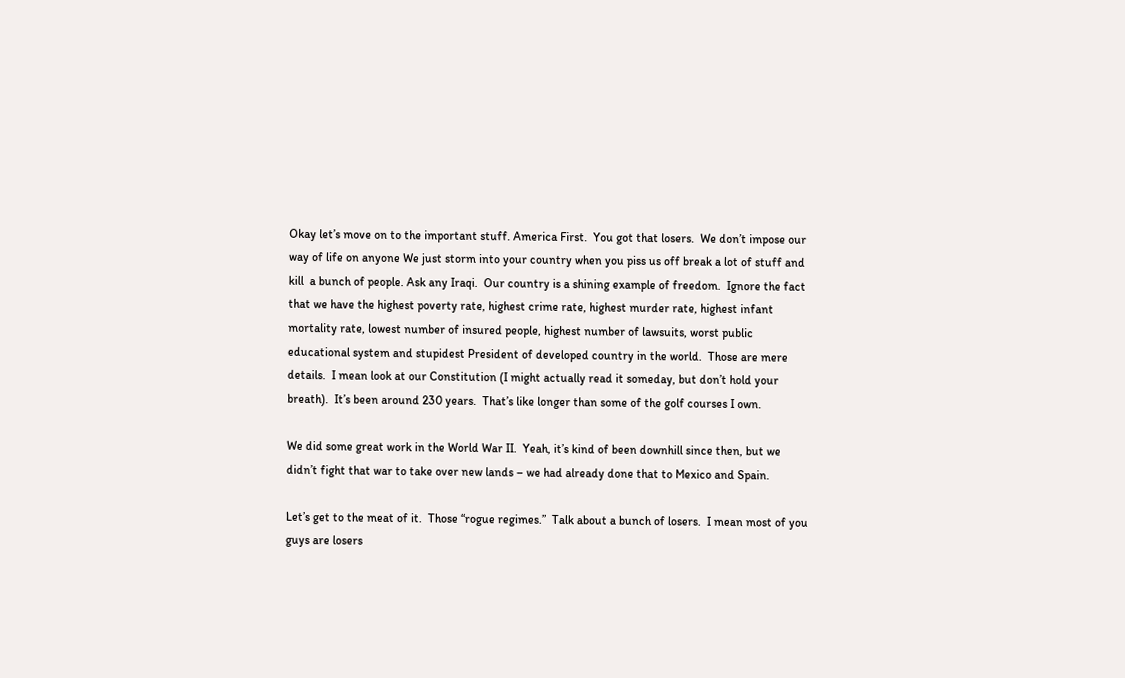Okay let’s move on to the important stuff. America First.  You got that losers.  We don’t impose our way of life on anyone We just storm into your country when you piss us off break a lot of stuff and kill  a bunch of people. Ask any Iraqi.  Our country is a shining example of freedom.  Ignore the fact that we have the highest poverty rate, highest crime rate, highest murder rate, highest infant mortality rate, lowest number of insured people, highest number of lawsuits, worst public educational system and stupidest President of developed country in the world.  Those are mere details.  I mean look at our Constitution (I might actually read it someday, but don’t hold your breath).  It’s been around 230 years.  That’s like longer than some of the golf courses I own.

We did some great work in the World War II.  Yeah, it’s kind of been downhill since then, but we didn’t fight that war to take over new lands – we had already done that to Mexico and Spain.

Let’s get to the meat of it.  Those “rogue regimes.”  Talk about a bunch of losers.  I mean most of you guys are losers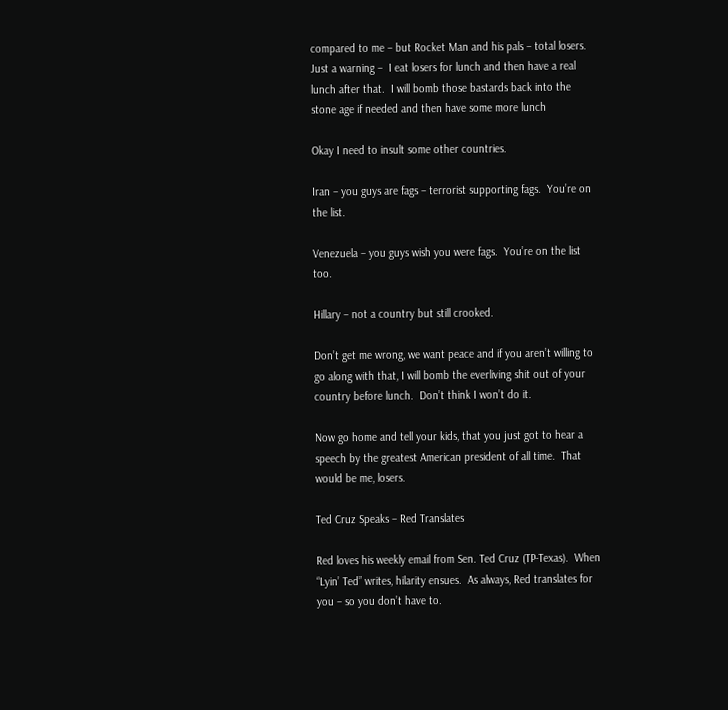compared to me – but Rocket Man and his pals – total losers.  Just a warning –  I eat losers for lunch and then have a real lunch after that.  I will bomb those bastards back into the stone age if needed and then have some more lunch

Okay I need to insult some other countries.

Iran – you guys are fags – terrorist supporting fags.  You’re on the list.

Venezuela – you guys wish you were fags.  You’re on the list too.

Hillary – not a country but still crooked.

Don’t get me wrong, we want peace and if you aren’t willing to go along with that, I will bomb the everliving shit out of your country before lunch.  Don’t think I won’t do it.

Now go home and tell your kids, that you just got to hear a speech by the greatest American president of all time.  That would be me, losers.

Ted Cruz Speaks – Red Translates

Red loves his weekly email from Sen. Ted Cruz (TP-Texas).  When “Lyin’ Ted” writes, hilarity ensues.  As always, Red translates for you – so you don’t have to.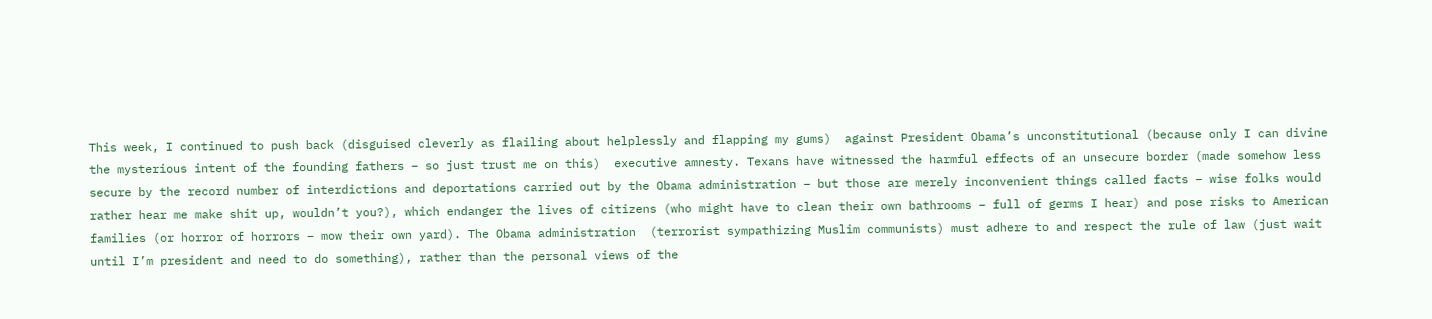This week, I continued to push back (disguised cleverly as flailing about helplessly and flapping my gums)  against President Obama’s unconstitutional (because only I can divine the mysterious intent of the founding fathers – so just trust me on this)  executive amnesty. Texans have witnessed the harmful effects of an unsecure border (made somehow less secure by the record number of interdictions and deportations carried out by the Obama administration – but those are merely inconvenient things called facts – wise folks would rather hear me make shit up, wouldn’t you?), which endanger the lives of citizens (who might have to clean their own bathrooms – full of germs I hear) and pose risks to American families (or horror of horrors – mow their own yard). The Obama administration  (terrorist sympathizing Muslim communists) must adhere to and respect the rule of law (just wait until I’m president and need to do something), rather than the personal views of the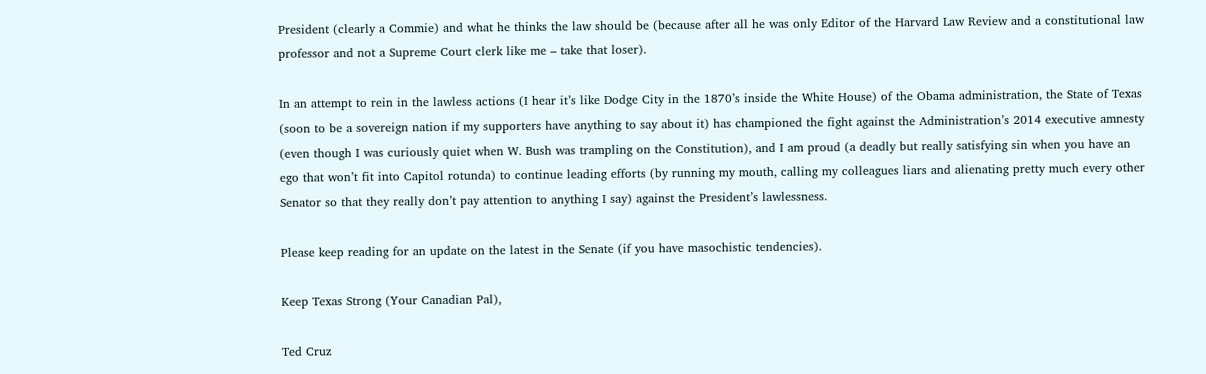President (clearly a Commie) and what he thinks the law should be (because after all he was only Editor of the Harvard Law Review and a constitutional law professor and not a Supreme Court clerk like me – take that loser).

In an attempt to rein in the lawless actions (I hear it’s like Dodge City in the 1870’s inside the White House) of the Obama administration, the State of Texas (soon to be a sovereign nation if my supporters have anything to say about it) has championed the fight against the Administration’s 2014 executive amnesty (even though I was curiously quiet when W. Bush was trampling on the Constitution), and I am proud (a deadly but really satisfying sin when you have an ego that won’t fit into Capitol rotunda) to continue leading efforts (by running my mouth, calling my colleagues liars and alienating pretty much every other Senator so that they really don’t pay attention to anything I say) against the President’s lawlessness.

Please keep reading for an update on the latest in the Senate (if you have masochistic tendencies).

Keep Texas Strong (Your Canadian Pal),

Ted Cruz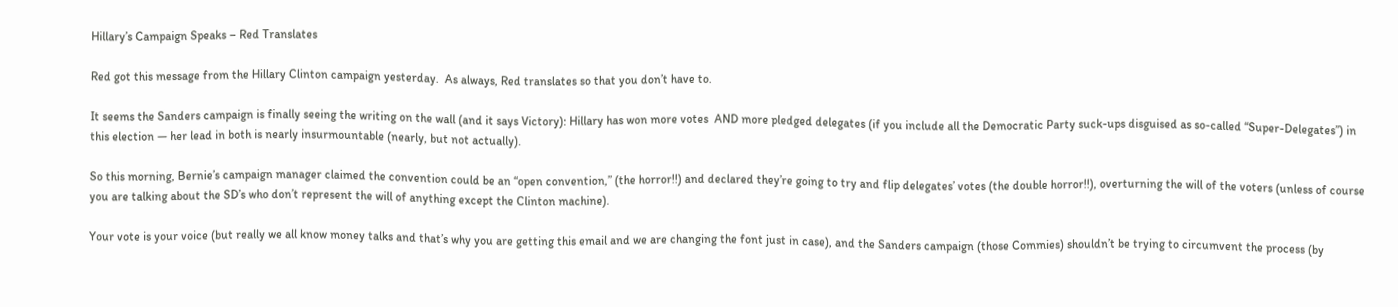Hillary’s Campaign Speaks – Red Translates

Red got this message from the Hillary Clinton campaign yesterday.  As always, Red translates so that you don’t have to.

It seems the Sanders campaign is finally seeing the writing on the wall (and it says Victory): Hillary has won more votes  AND more pledged delegates (if you include all the Democratic Party suck-ups disguised as so-called “Super-Delegates”) in this election — her lead in both is nearly insurmountable (nearly, but not actually).

So this morning, Bernie’s campaign manager claimed the convention could be an “open convention,” (the horror!!) and declared they’re going to try and flip delegates’ votes (the double horror!!), overturning the will of the voters (unless of course you are talking about the SD’s who don’t represent the will of anything except the Clinton machine).

Your vote is your voice (but really we all know money talks and that’s why you are getting this email and we are changing the font just in case), and the Sanders campaign (those Commies) shouldn’t be trying to circumvent the process (by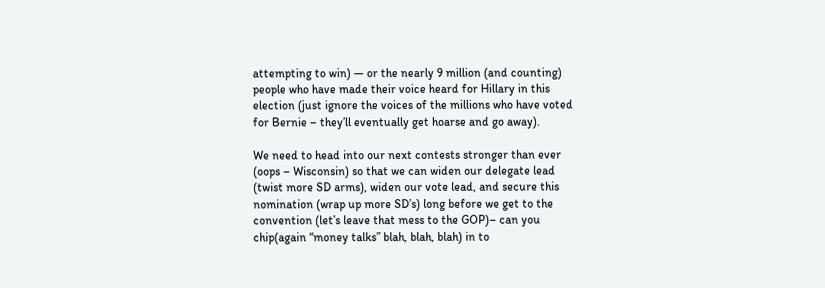attempting to win) — or the nearly 9 million (and counting) people who have made their voice heard for Hillary in this election (just ignore the voices of the millions who have voted for Bernie – they’ll eventually get hoarse and go away).

We need to head into our next contests stronger than ever (oops – Wisconsin) so that we can widen our delegate lead (twist more SD arms), widen our vote lead, and secure this nomination (wrap up more SD’s) long before we get to the convention (let’s leave that mess to the GOP)– can you chip(again “money talks” blah, blah, blah) in to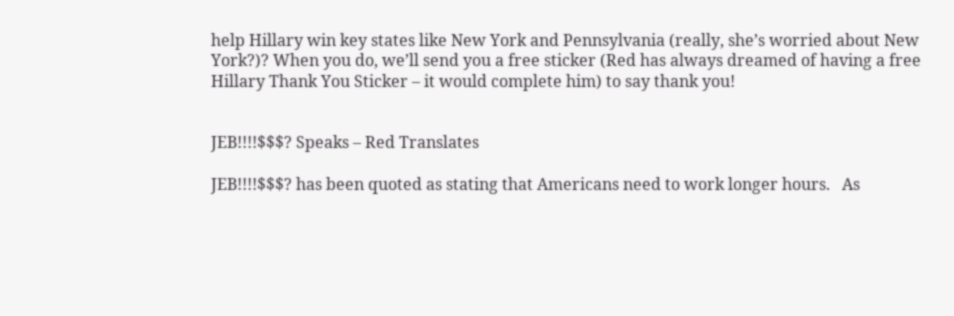help Hillary win key states like New York and Pennsylvania (really, she’s worried about New York?)? When you do, we’ll send you a free sticker (Red has always dreamed of having a free Hillary Thank You Sticker – it would complete him) to say thank you!


JEB!!!!$$$? Speaks – Red Translates

JEB!!!!$$$? has been quoted as stating that Americans need to work longer hours.   As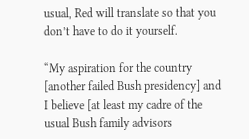usual, Red will translate so that you don’t have to do it yourself.

“My aspiration for the country [another failed Bush presidency] and I believe [at least my cadre of the usual Bush family advisors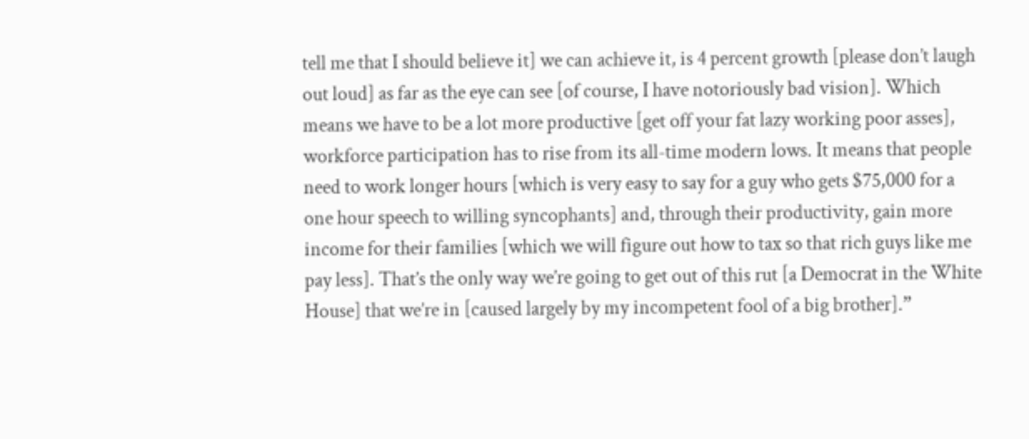tell me that I should believe it] we can achieve it, is 4 percent growth [please don’t laugh out loud] as far as the eye can see [of course, I have notoriously bad vision]. Which means we have to be a lot more productive [get off your fat lazy working poor asses], workforce participation has to rise from its all-time modern lows. It means that people need to work longer hours [which is very easy to say for a guy who gets $75,000 for a one hour speech to willing syncophants] and, through their productivity, gain more income for their families [which we will figure out how to tax so that rich guys like me pay less]. That’s the only way we’re going to get out of this rut [a Democrat in the White House] that we’re in [caused largely by my incompetent fool of a big brother].”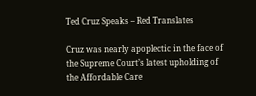Ted Cruz Speaks – Red Translates

Cruz was nearly apoplectic in the face of the Supreme Court’s latest upholding of the Affordable Care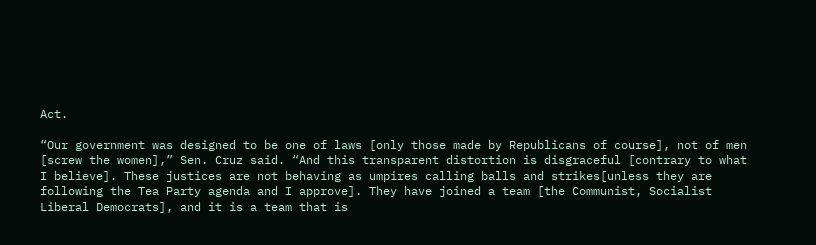Act.

“Our government was designed to be one of laws [only those made by Republicans of course], not of men [screw the women],” Sen. Cruz said. “And this transparent distortion is disgraceful [contrary to what I believe]. These justices are not behaving as umpires calling balls and strikes[unless they are following the Tea Party agenda and I approve]. They have joined a team [the Communist, Socialist Liberal Democrats], and it is a team that is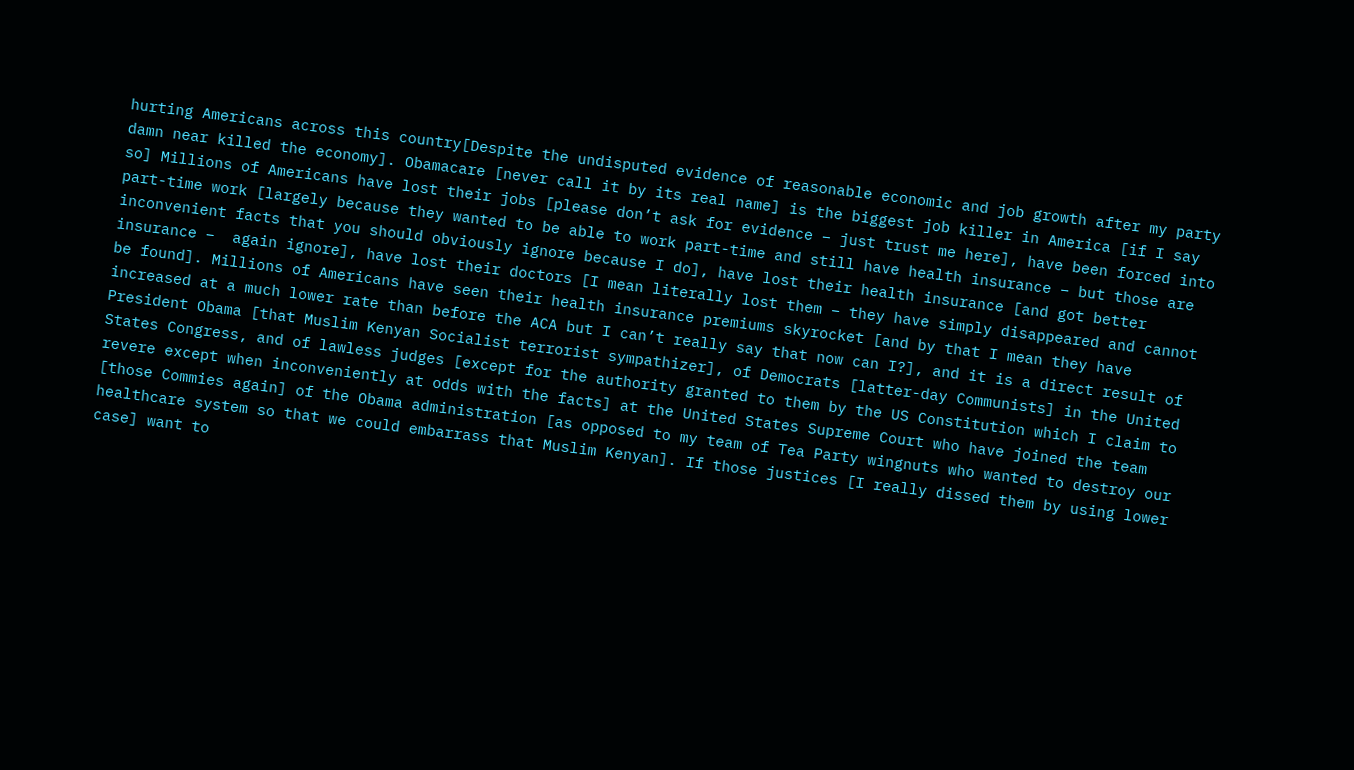hurting Americans across this country[Despite the undisputed evidence of reasonable economic and job growth after my party damn near killed the economy]. Obamacare [never call it by its real name] is the biggest job killer in America [if I say so] Millions of Americans have lost their jobs [please don’t ask for evidence – just trust me here], have been forced into part-time work [largely because they wanted to be able to work part-time and still have health insurance – but those are inconvenient facts that you should obviously ignore because I do], have lost their health insurance [and got better insurance –  again ignore], have lost their doctors [I mean literally lost them – they have simply disappeared and cannot be found]. Millions of Americans have seen their health insurance premiums skyrocket [and by that I mean they have increased at a much lower rate than before the ACA but I can’t really say that now can I?], and it is a direct result of President Obama [that Muslim Kenyan Socialist terrorist sympathizer], of Democrats [latter-day Communists] in the United States Congress, and of lawless judges [except for the authority granted to them by the US Constitution which I claim to revere except when inconveniently at odds with the facts] at the United States Supreme Court who have joined the team  [those Commies again] of the Obama administration [as opposed to my team of Tea Party wingnuts who wanted to destroy our healthcare system so that we could embarrass that Muslim Kenyan]. If those justices [I really dissed them by using lower case] want to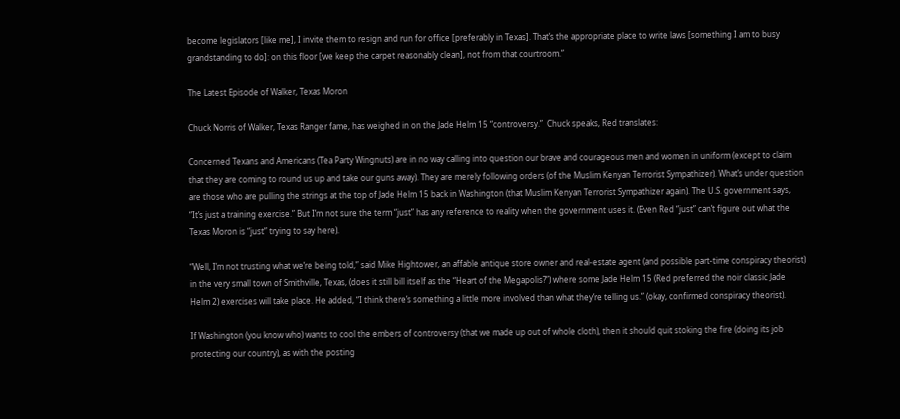become legislators [like me], I invite them to resign and run for office [preferably in Texas]. That’s the appropriate place to write laws [something I am to busy grandstanding to do]: on this floor [we keep the carpet reasonably clean], not from that courtroom.”

The Latest Episode of Walker, Texas Moron

Chuck Norris of Walker, Texas Ranger fame, has weighed in on the Jade Helm 15 “controversy.”  Chuck speaks, Red translates:

Concerned Texans and Americans (Tea Party Wingnuts) are in no way calling into question our brave and courageous men and women in uniform (except to claim that they are coming to round us up and take our guns away). They are merely following orders (of the Muslim Kenyan Terrorist Sympathizer). What’s under question are those who are pulling the strings at the top of Jade Helm 15 back in Washington (that Muslim Kenyan Terrorist Sympathizer again). The U.S. government says, “It’s just a training exercise.” But I’m not sure the term “just” has any reference to reality when the government uses it. (Even Red “just” can’t figure out what the Texas Moron is “just” trying to say here).

“Well, I’m not trusting what we’re being told,” said Mike Hightower, an affable antique store owner and real-estate agent (and possible part-time conspiracy theorist) in the very small town of Smithville, Texas, (does it still bill itself as the “Heart of the Megapolis?”) where some Jade Helm 15 (Red preferred the noir classic Jade Helm 2) exercises will take place. He added, “I think there’s something a little more involved than what they’re telling us.” (okay, confirmed conspiracy theorist).

If Washington (you know who) wants to cool the embers of controversy (that we made up out of whole cloth), then it should quit stoking the fire (doing its job protecting our country), as with the posting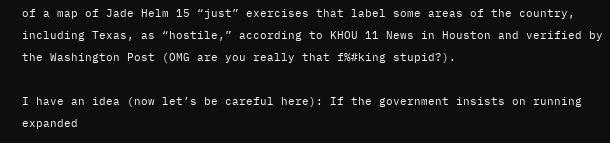of a map of Jade Helm 15 “just” exercises that label some areas of the country, including Texas, as “hostile,” according to KHOU 11 News in Houston and verified by the Washington Post (OMG are you really that f%#king stupid?).

I have an idea (now let’s be careful here): If the government insists on running expanded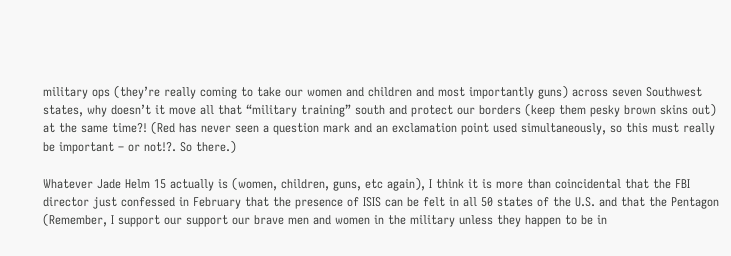military ops (they’re really coming to take our women and children and most importantly guns) across seven Southwest states, why doesn’t it move all that “military training” south and protect our borders (keep them pesky brown skins out) at the same time?! (Red has never seen a question mark and an exclamation point used simultaneously, so this must really be important – or not!?. So there.)

Whatever Jade Helm 15 actually is (women, children, guns, etc again), I think it is more than coincidental that the FBI director just confessed in February that the presence of ISIS can be felt in all 50 states of the U.S. and that the Pentagon (Remember, I support our support our brave men and women in the military unless they happen to be in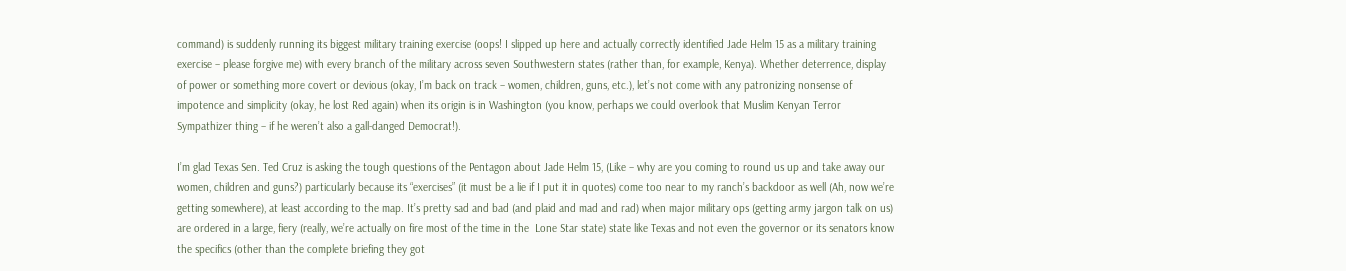command) is suddenly running its biggest military training exercise (oops! I slipped up here and actually correctly identified Jade Helm 15 as a military training exercise – please forgive me) with every branch of the military across seven Southwestern states (rather than, for example, Kenya). Whether deterrence, display of power or something more covert or devious (okay, I’m back on track – women, children, guns, etc.), let’s not come with any patronizing nonsense of impotence and simplicity (okay, he lost Red again) when its origin is in Washington (you know, perhaps we could overlook that Muslim Kenyan Terror Sympathizer thing – if he weren’t also a gall-danged Democrat!).

I’m glad Texas Sen. Ted Cruz is asking the tough questions of the Pentagon about Jade Helm 15, (Like – why are you coming to round us up and take away our women, children and guns?) particularly because its “exercises” (it must be a lie if I put it in quotes) come too near to my ranch’s backdoor as well (Ah, now we’re getting somewhere), at least according to the map. It’s pretty sad and bad (and plaid and mad and rad) when major military ops (getting army jargon talk on us) are ordered in a large, fiery (really, we’re actually on fire most of the time in the  Lone Star state) state like Texas and not even the governor or its senators know the specifics (other than the complete briefing they got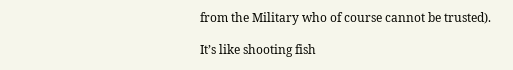from the Military who of course cannot be trusted).

It’s like shooting fish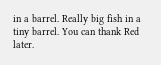in a barrel. Really big fish in a tiny barrel. You can thank Red later.